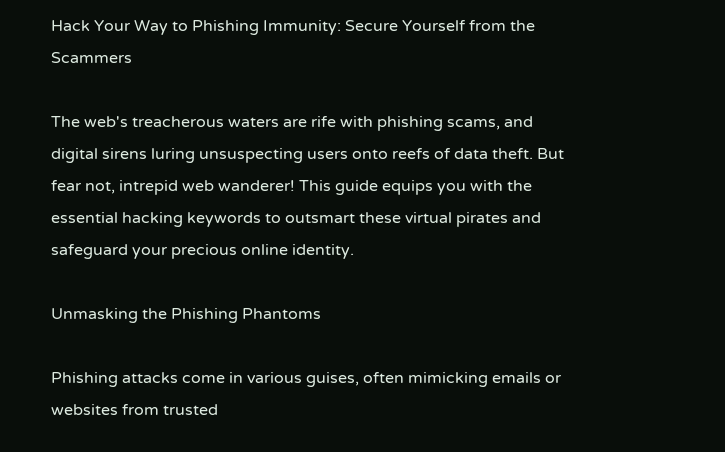Hack Your Way to Phishing Immunity: Secure Yourself from the Scammers

The web's treacherous waters are rife with phishing scams, and digital sirens luring unsuspecting users onto reefs of data theft. But fear not, intrepid web wanderer! This guide equips you with the essential hacking keywords to outsmart these virtual pirates and safeguard your precious online identity.

Unmasking the Phishing Phantoms

Phishing attacks come in various guises, often mimicking emails or websites from trusted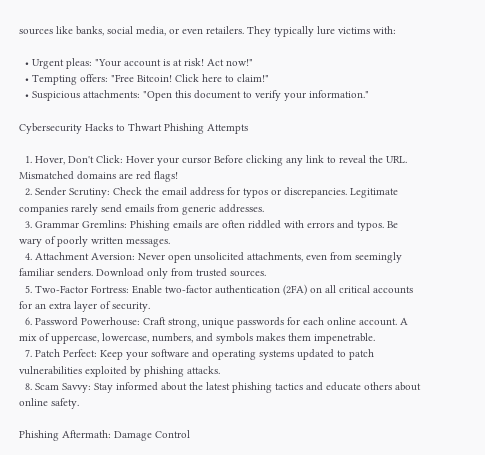sources like banks, social media, or even retailers. They typically lure victims with:

  • Urgent pleas: "Your account is at risk! Act now!"
  • Tempting offers: "Free Bitcoin! Click here to claim!"
  • Suspicious attachments: "Open this document to verify your information."

Cybersecurity Hacks to Thwart Phishing Attempts

  1. Hover, Don't Click: Hover your cursor Before clicking any link to reveal the URL. Mismatched domains are red flags!
  2. Sender Scrutiny: Check the email address for typos or discrepancies. Legitimate companies rarely send emails from generic addresses.
  3. Grammar Gremlins: Phishing emails are often riddled with errors and typos. Be wary of poorly written messages.
  4. Attachment Aversion: Never open unsolicited attachments, even from seemingly familiar senders. Download only from trusted sources.
  5. Two-Factor Fortress: Enable two-factor authentication (2FA) on all critical accounts for an extra layer of security.
  6. Password Powerhouse: Craft strong, unique passwords for each online account. A mix of uppercase, lowercase, numbers, and symbols makes them impenetrable.
  7. Patch Perfect: Keep your software and operating systems updated to patch vulnerabilities exploited by phishing attacks.
  8. Scam Savvy: Stay informed about the latest phishing tactics and educate others about online safety.

Phishing Aftermath: Damage Control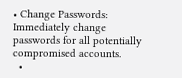• Change Passwords: Immediately change passwords for all potentially compromised accounts.
  •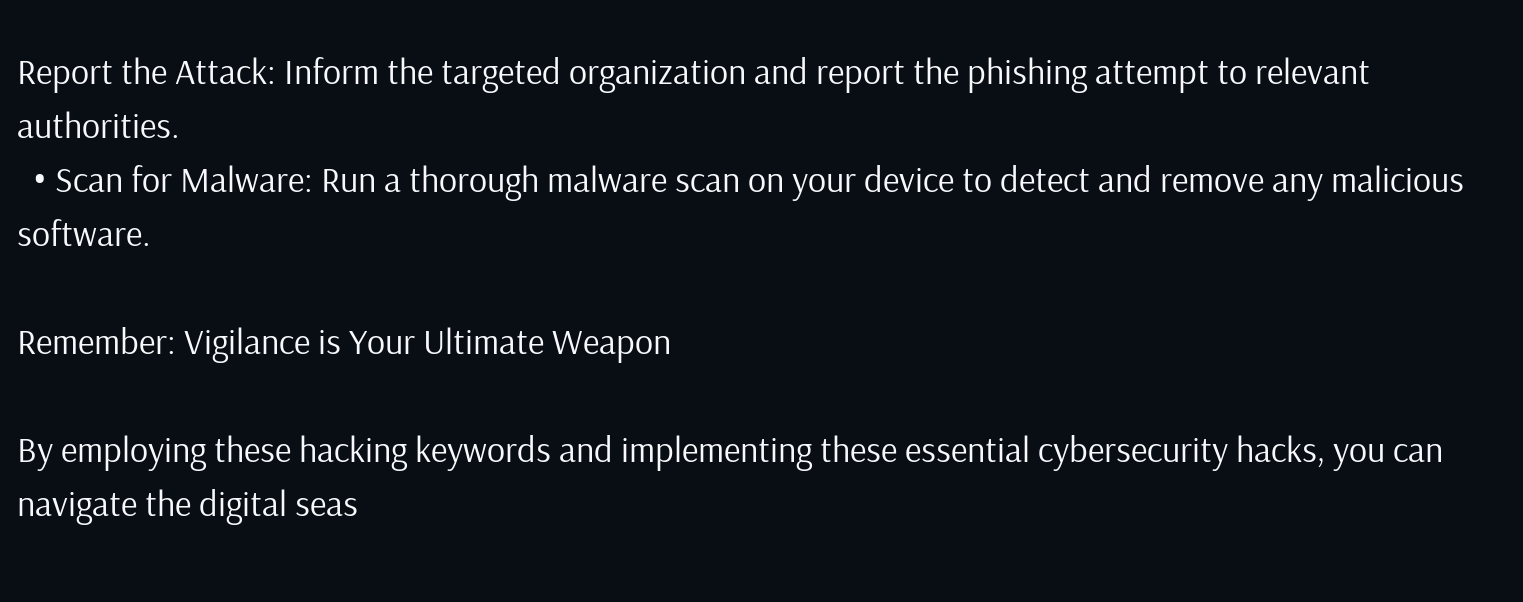Report the Attack: Inform the targeted organization and report the phishing attempt to relevant authorities.
  • Scan for Malware: Run a thorough malware scan on your device to detect and remove any malicious software.

Remember: Vigilance is Your Ultimate Weapon

By employing these hacking keywords and implementing these essential cybersecurity hacks, you can navigate the digital seas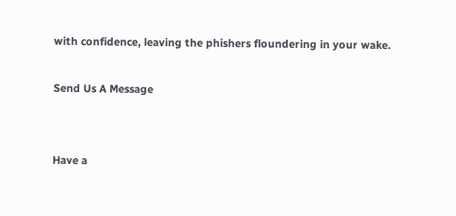with confidence, leaving the phishers floundering in your wake.

Send Us A Message


Have a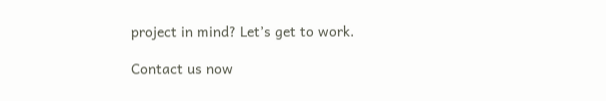project in mind? Let’s get to work.

Contact us now